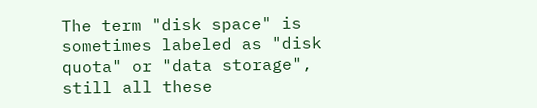The term "disk space" is sometimes labeled as "disk quota" or "data storage", still all these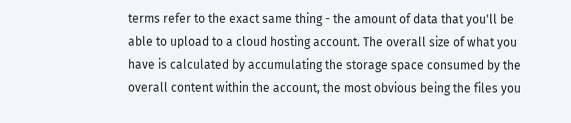terms refer to the exact same thing - the amount of data that you'll be able to upload to a cloud hosting account. The overall size of what you have is calculated by accumulating the storage space consumed by the overall content within the account, the most obvious being the files you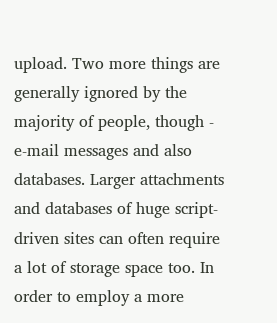upload. Two more things are generally ignored by the majority of people, though - e-mail messages and also databases. Larger attachments and databases of huge script-driven sites can often require a lot of storage space too. In order to employ a more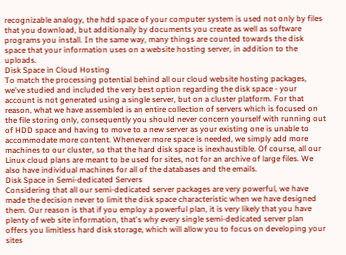recognizable analogy, the hdd space of your computer system is used not only by files that you download, but additionally by documents you create as well as software programs you install. In the same way, many things are counted towards the disk space that your information uses on a website hosting server, in addition to the uploads.
Disk Space in Cloud Hosting
To match the processing potential behind all our cloud website hosting packages, we've studied and included the very best option regarding the disk space - your account is not generated using a single server, but on a cluster platform. For that reason, what we have assembled is an entire collection of servers which is focused on the file storing only, consequently you should never concern yourself with running out of HDD space and having to move to a new server as your existing one is unable to accommodate more content. Whenever more space is needed, we simply add more machines to our cluster, so that the hard disk space is inexhaustible. Of course, all our Linux cloud plans are meant to be used for sites, not for an archive of large files. We also have individual machines for all of the databases and the emails.
Disk Space in Semi-dedicated Servers
Considering that all our semi-dedicated server packages are very powerful, we have made the decision never to limit the disk space characteristic when we have designed them. Our reason is that if you employ a powerful plan, it is very likely that you have plenty of web site information, that's why every single semi-dedicated server plan offers you limitless hard disk storage, which will allow you to focus on developing your sites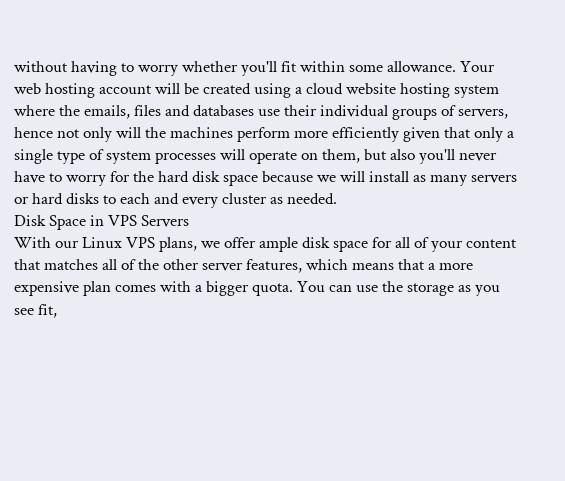without having to worry whether you'll fit within some allowance. Your web hosting account will be created using a cloud website hosting system where the emails, files and databases use their individual groups of servers, hence not only will the machines perform more efficiently given that only a single type of system processes will operate on them, but also you'll never have to worry for the hard disk space because we will install as many servers or hard disks to each and every cluster as needed.
Disk Space in VPS Servers
With our Linux VPS plans, we offer ample disk space for all of your content that matches all of the other server features, which means that a more expensive plan comes with a bigger quota. You can use the storage as you see fit,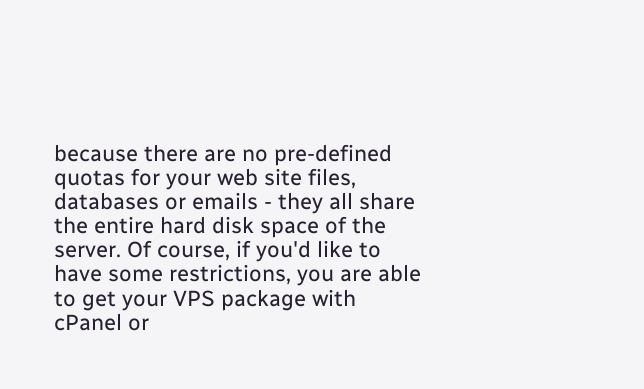because there are no pre-defined quotas for your web site files, databases or emails - they all share the entire hard disk space of the server. Of course, if you'd like to have some restrictions, you are able to get your VPS package with cPanel or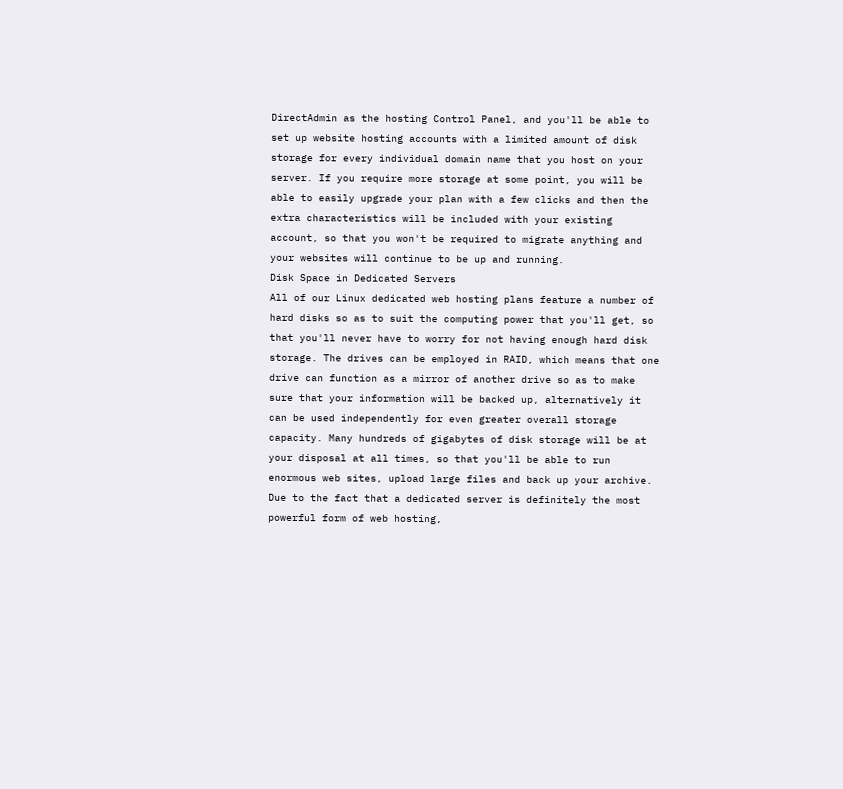DirectAdmin as the hosting Control Panel, and you'll be able to set up website hosting accounts with a limited amount of disk storage for every individual domain name that you host on your server. If you require more storage at some point, you will be able to easily upgrade your plan with a few clicks and then the extra characteristics will be included with your existing account, so that you won't be required to migrate anything and your websites will continue to be up and running.
Disk Space in Dedicated Servers
All of our Linux dedicated web hosting plans feature a number of hard disks so as to suit the computing power that you'll get, so that you'll never have to worry for not having enough hard disk storage. The drives can be employed in RAID, which means that one drive can function as a mirror of another drive so as to make sure that your information will be backed up, alternatively it can be used independently for even greater overall storage capacity. Many hundreds of gigabytes of disk storage will be at your disposal at all times, so that you'll be able to run enormous web sites, upload large files and back up your archive. Due to the fact that a dedicated server is definitely the most powerful form of web hosting,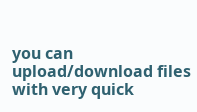you can upload/download files with very quick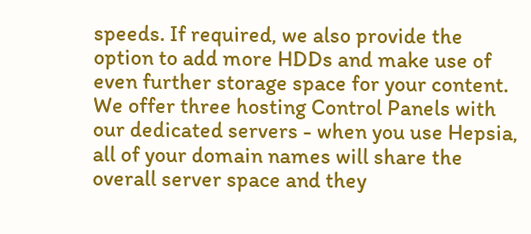speeds. If required, we also provide the option to add more HDDs and make use of even further storage space for your content. We offer three hosting Control Panels with our dedicated servers - when you use Hepsia, all of your domain names will share the overall server space and they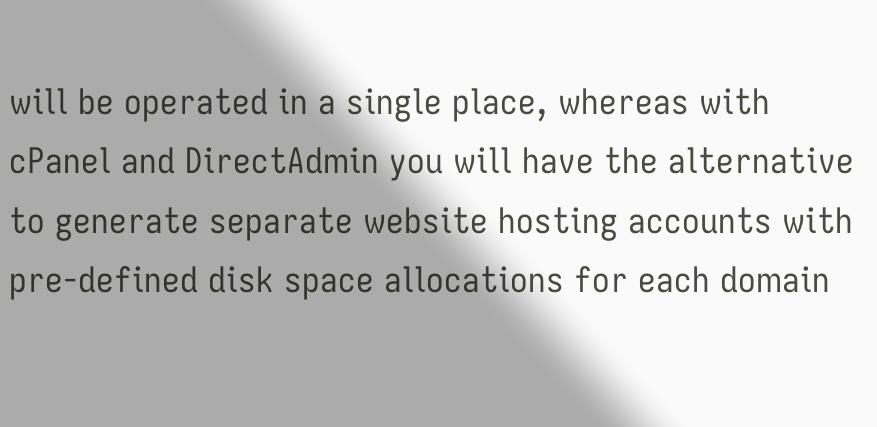will be operated in a single place, whereas with cPanel and DirectAdmin you will have the alternative to generate separate website hosting accounts with pre-defined disk space allocations for each domain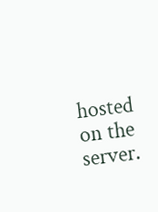hosted on the server.